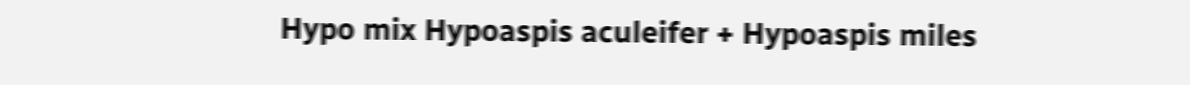Hypo mix Hypoaspis aculeifer + Hypoaspis miles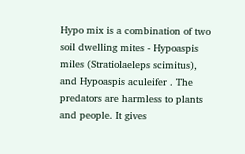Hypo mix is a combination of two soil dwelling mites - Hypoaspis miles (Stratiolaeleps scimitus), and Hypoaspis aculeifer . The predators are harmless to plants and people. It gives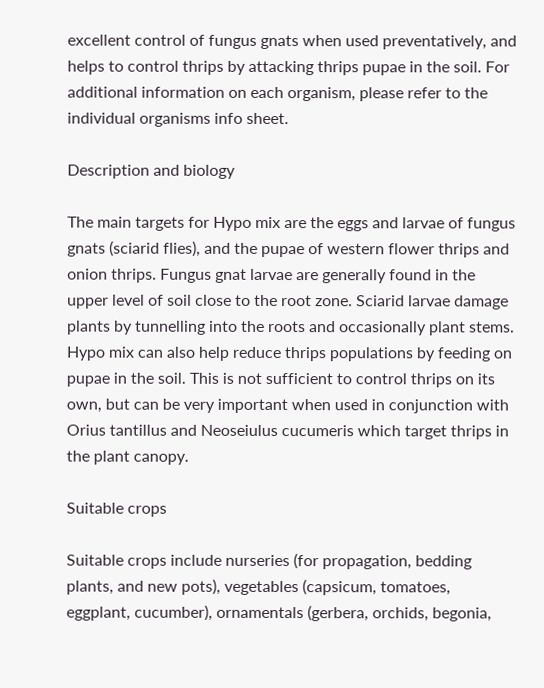excellent control of fungus gnats when used preventatively, and helps to control thrips by attacking thrips pupae in the soil. For additional information on each organism, please refer to the individual organisms info sheet.

Description and biology

The main targets for Hypo mix are the eggs and larvae of fungus gnats (sciarid flies), and the pupae of western flower thrips and onion thrips. Fungus gnat larvae are generally found in the upper level of soil close to the root zone. Sciarid larvae damage plants by tunnelling into the roots and occasionally plant stems. Hypo mix can also help reduce thrips populations by feeding on pupae in the soil. This is not sufficient to control thrips on its own, but can be very important when used in conjunction with Orius tantillus and Neoseiulus cucumeris which target thrips in the plant canopy.

Suitable crops

Suitable crops include nurseries (for propagation, bedding plants, and new pots), vegetables (capsicum, tomatoes, eggplant, cucumber), ornamentals (gerbera, orchids, begonia,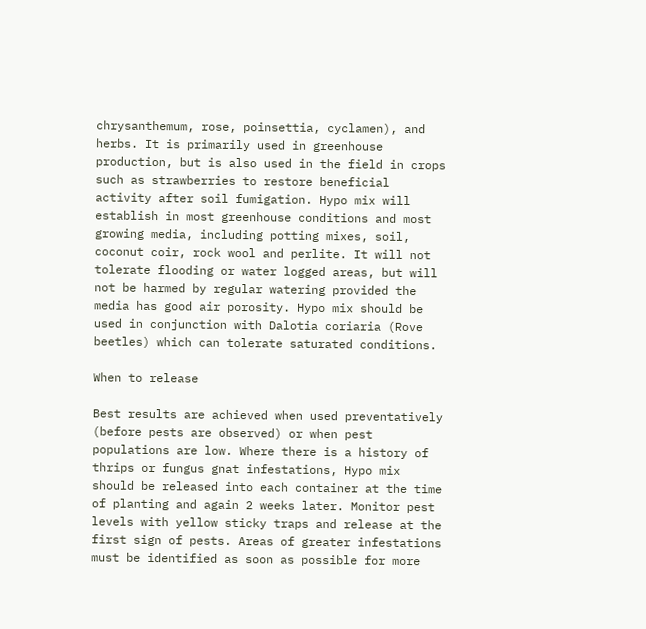chrysanthemum, rose, poinsettia, cyclamen), and herbs. It is primarily used in greenhouse production, but is also used in the field in crops such as strawberries to restore beneficial activity after soil fumigation. Hypo mix will establish in most greenhouse conditions and most growing media, including potting mixes, soil, coconut coir, rock wool and perlite. It will not tolerate flooding or water logged areas, but will not be harmed by regular watering provided the media has good air porosity. Hypo mix should be used in conjunction with Dalotia coriaria (Rove beetles) which can tolerate saturated conditions.

When to release

Best results are achieved when used preventatively (before pests are observed) or when pest populations are low. Where there is a history of thrips or fungus gnat infestations, Hypo mix should be released into each container at the time of planting and again 2 weeks later. Monitor pest levels with yellow sticky traps and release at the first sign of pests. Areas of greater infestations must be identified as soon as possible for more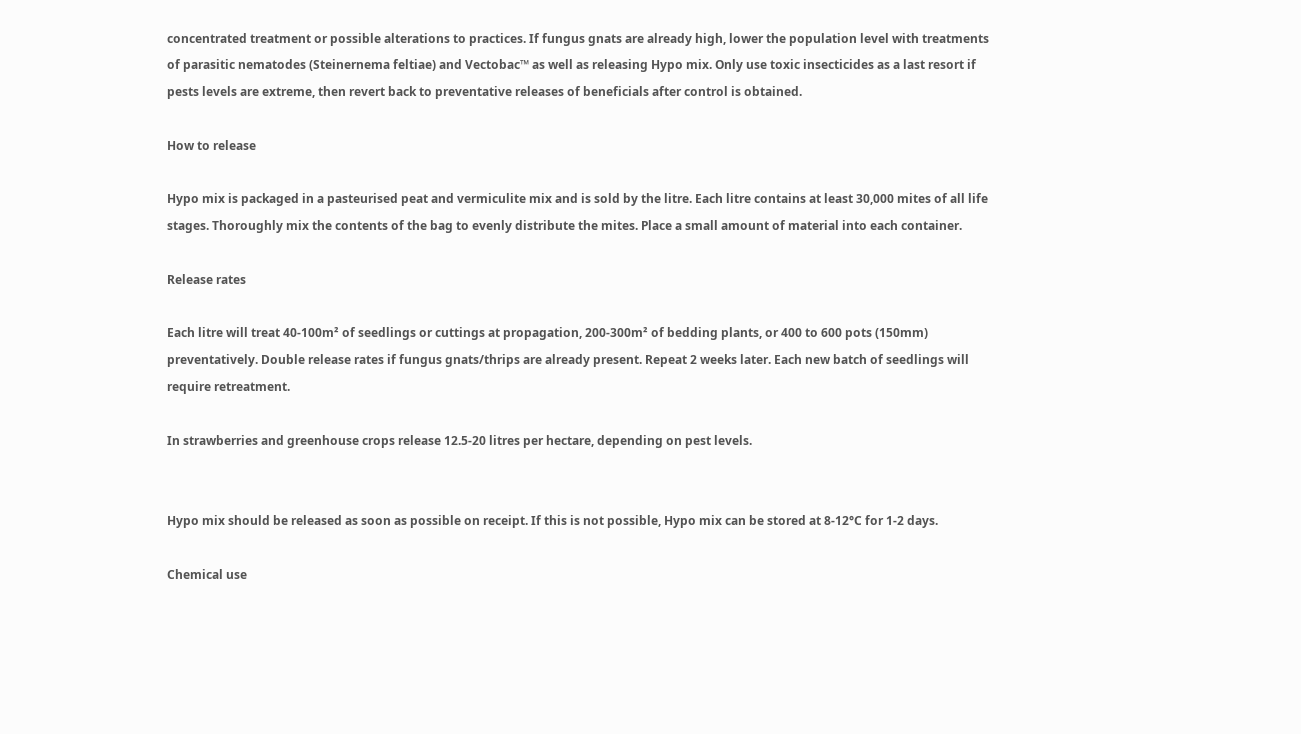concentrated treatment or possible alterations to practices. If fungus gnats are already high, lower the population level with treatments of parasitic nematodes (Steinernema feltiae) and Vectobac™ as well as releasing Hypo mix. Only use toxic insecticides as a last resort if pests levels are extreme, then revert back to preventative releases of beneficials after control is obtained.

How to release

Hypo mix is packaged in a pasteurised peat and vermiculite mix and is sold by the litre. Each litre contains at least 30,000 mites of all life stages. Thoroughly mix the contents of the bag to evenly distribute the mites. Place a small amount of material into each container.

Release rates

Each litre will treat 40-100m² of seedlings or cuttings at propagation, 200-300m² of bedding plants, or 400 to 600 pots (150mm) preventatively. Double release rates if fungus gnats/thrips are already present. Repeat 2 weeks later. Each new batch of seedlings will require retreatment.

In strawberries and greenhouse crops release 12.5-20 litres per hectare, depending on pest levels.


Hypo mix should be released as soon as possible on receipt. If this is not possible, Hypo mix can be stored at 8-12°C for 1-2 days.

Chemical use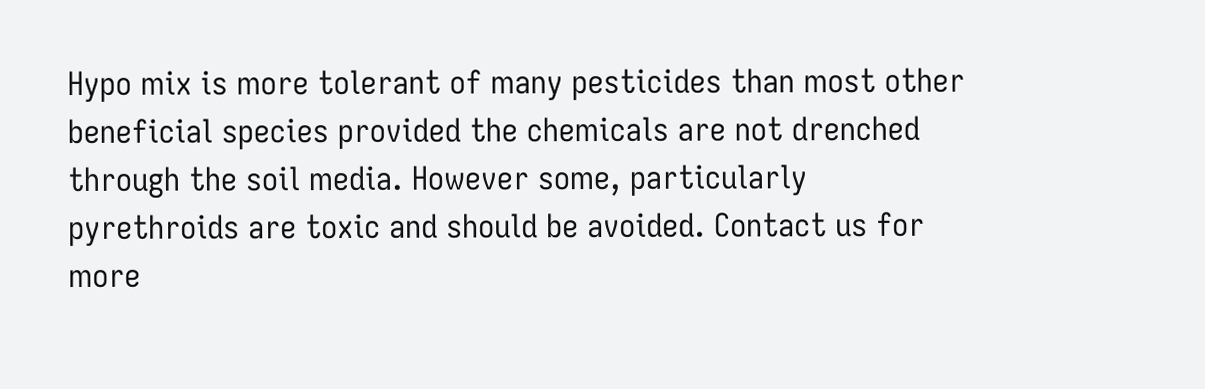Hypo mix is more tolerant of many pesticides than most other beneficial species provided the chemicals are not drenched through the soil media. However some, particularly pyrethroids are toxic and should be avoided. Contact us for more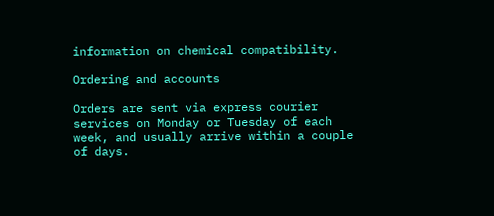information on chemical compatibility.

Ordering and accounts

Orders are sent via express courier services on Monday or Tuesday of each week, and usually arrive within a couple of days.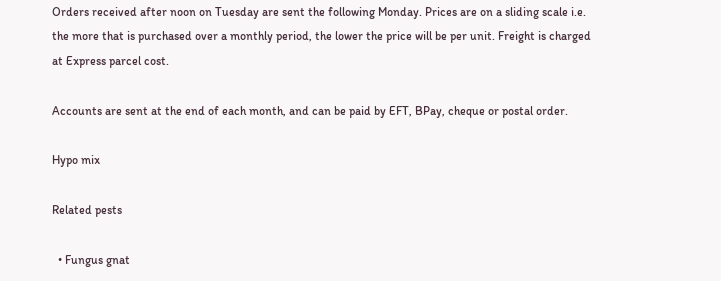Orders received after noon on Tuesday are sent the following Monday. Prices are on a sliding scale i.e. the more that is purchased over a monthly period, the lower the price will be per unit. Freight is charged at Express parcel cost.

Accounts are sent at the end of each month, and can be paid by EFT, BPay, cheque or postal order.

Hypo mix

Related pests

  • Fungus gnat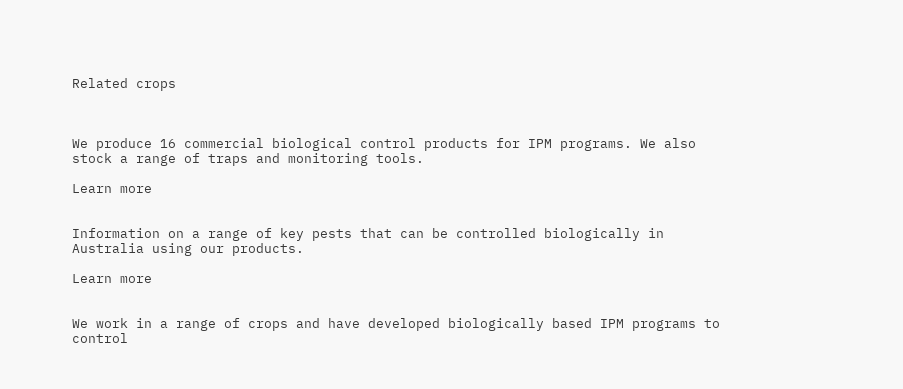Related crops



We produce 16 commercial biological control products for IPM programs. We also stock a range of traps and monitoring tools.

Learn more


Information on a range of key pests that can be controlled biologically in Australia using our products.

Learn more


We work in a range of crops and have developed biologically based IPM programs to control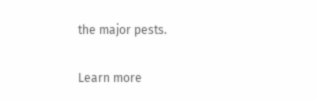the major pests.

Learn more